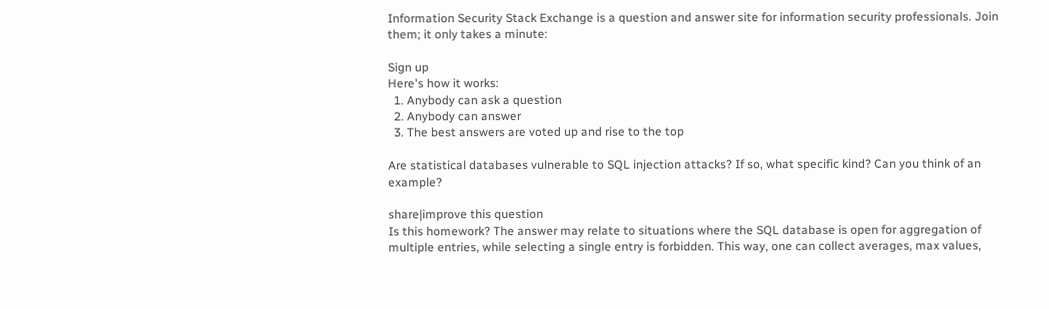Information Security Stack Exchange is a question and answer site for information security professionals. Join them; it only takes a minute:

Sign up
Here's how it works:
  1. Anybody can ask a question
  2. Anybody can answer
  3. The best answers are voted up and rise to the top

Are statistical databases vulnerable to SQL injection attacks? If so, what specific kind? Can you think of an example?

share|improve this question
Is this homework? The answer may relate to situations where the SQL database is open for aggregation of multiple entries, while selecting a single entry is forbidden. This way, one can collect averages, max values,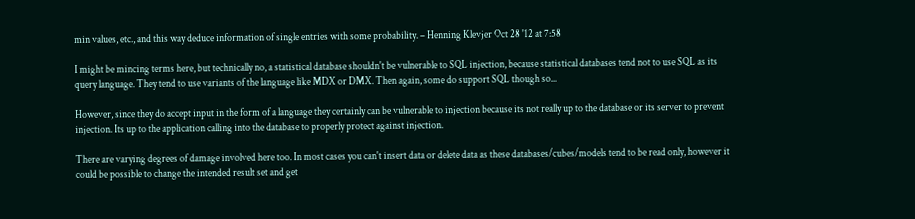min values, etc., and this way deduce information of single entries with some probability. – Henning Klevjer Oct 28 '12 at 7:58

I might be mincing terms here, but technically no, a statistical database shouldn't be vulnerable to SQL injection, because statistical databases tend not to use SQL as its query language. They tend to use variants of the language like MDX or DMX. Then again, some do support SQL though so...

However, since they do accept input in the form of a language they certainly can be vulnerable to injection because its not really up to the database or its server to prevent injection. Its up to the application calling into the database to properly protect against injection.

There are varying degrees of damage involved here too. In most cases you can't insert data or delete data as these databases/cubes/models tend to be read only, however it could be possible to change the intended result set and get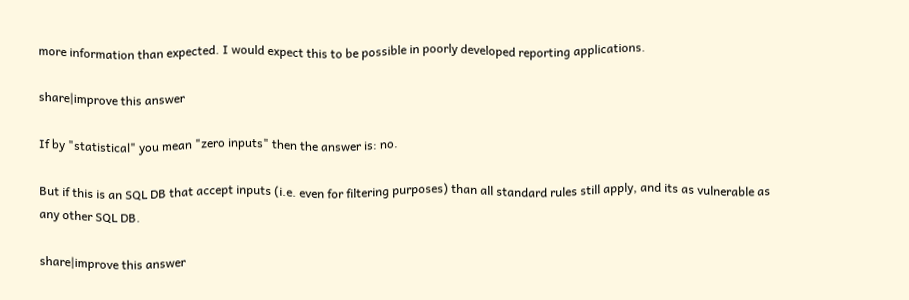more information than expected. I would expect this to be possible in poorly developed reporting applications.

share|improve this answer

If by "statistical" you mean "zero inputs" then the answer is: no.

But if this is an SQL DB that accept inputs (i.e. even for filtering purposes) than all standard rules still apply, and its as vulnerable as any other SQL DB.

share|improve this answer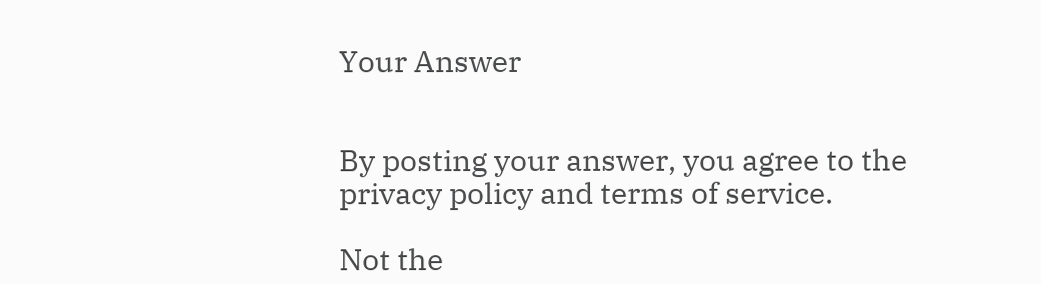Your Answer


By posting your answer, you agree to the privacy policy and terms of service.

Not the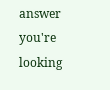answer you're looking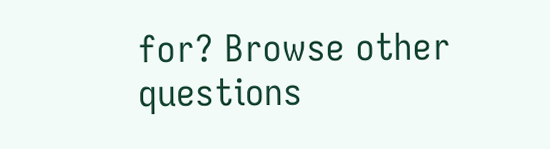for? Browse other questions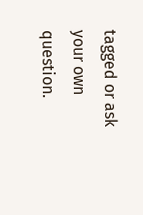tagged or ask your own question.